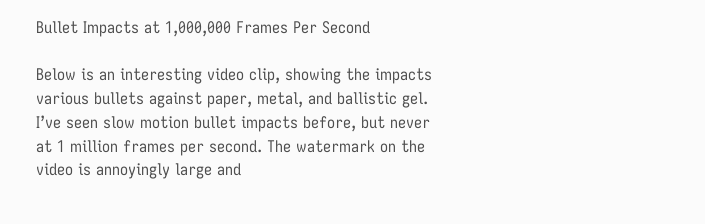Bullet Impacts at 1,000,000 Frames Per Second

Below is an interesting video clip, showing the impacts various bullets against paper, metal, and ballistic gel. I’ve seen slow motion bullet impacts before, but never at 1 million frames per second. The watermark on the video is annoyingly large and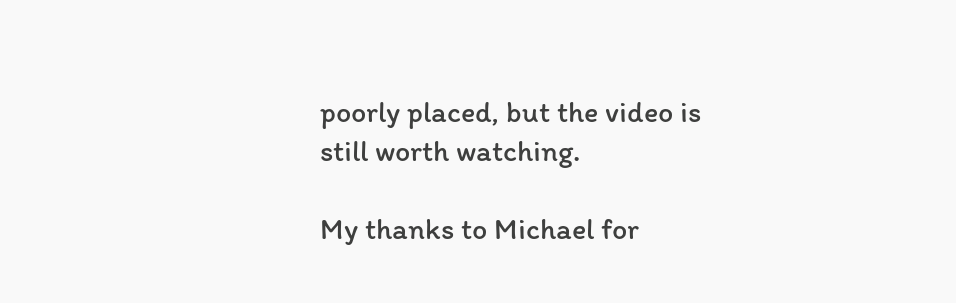poorly placed, but the video is still worth watching.

My thanks to Michael for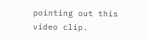pointing out this video clip.